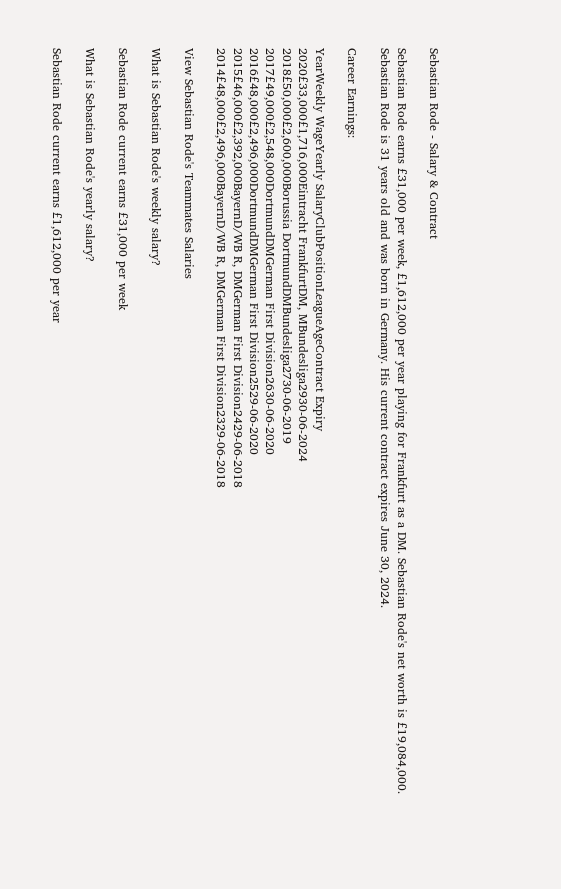Sebastian Rode - Salary & Contract

Sebastian Rode earns £31,000 per week, £1,612,000 per year playing for Frankfurt as a DM. Sebastian Rode's net worth is £19,084,000. Sebastian Rode is 31 years old and was born in Germany. His current contract expires June 30, 2024.

Career Earnings:

YearWeekly WageYearly SalaryClubPositionLeagueAgeContract Expiry
2020£33,000£1,716,000Eintracht FrankfurtDM, MBundesliga2930-06-2024
2018£50,000£2,600,000Borussia DortmundDMBundesliga2730-06-2019
2017£49,000£2,548,000DortmundDMGerman First Division2630-06-2020
2016£48,000£2,496,000DortmundDMGerman First Division2529-06-2020
2015£46,000£2,392,000BayernD/WB R, DMGerman First Division2429-06-2018
2014£48,000£2,496,000BayernD/WB R, DMGerman First Division2329-06-2018

View Sebastian Rode's Teammates Salaries

What is Sebastian Rode's weekly salary?

Sebastian Rode current earns £31,000 per week

What is Sebastian Rode's yearly salary?

Sebastian Rode current earns £1,612,000 per year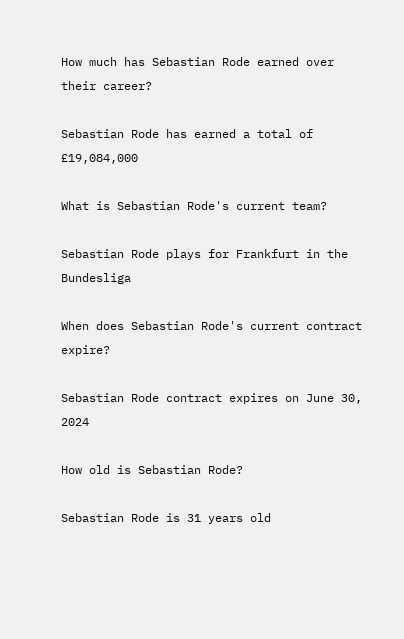How much has Sebastian Rode earned over their career?

Sebastian Rode has earned a total of £19,084,000

What is Sebastian Rode's current team?

Sebastian Rode plays for Frankfurt in the Bundesliga

When does Sebastian Rode's current contract expire?

Sebastian Rode contract expires on June 30, 2024

How old is Sebastian Rode?

Sebastian Rode is 31 years old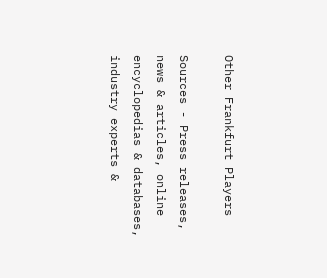Other Frankfurt Players

Sources - Press releases, news & articles, online encyclopedias & databases, industry experts &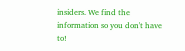insiders. We find the information so you don't have to!